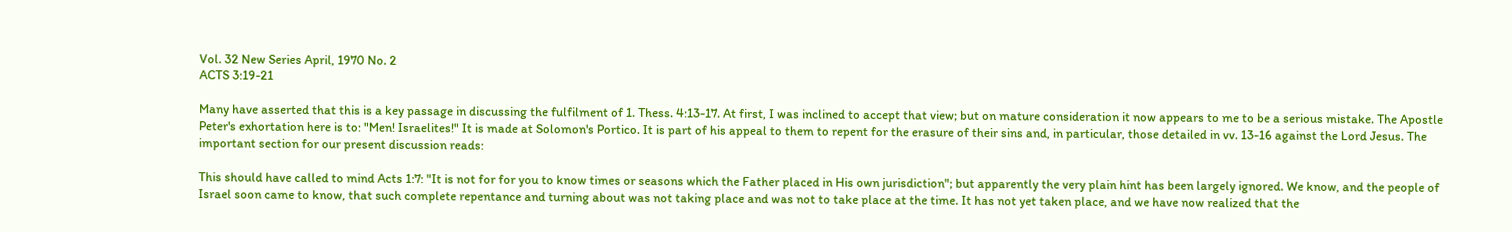Vol. 32 New Series April, 1970 No. 2
ACTS 3:19-21

Many have asserted that this is a key passage in discussing the fulfilment of 1. Thess. 4:13-17. At first, I was inclined to accept that view; but on mature consideration it now appears to me to be a serious mistake. The Apostle Peter's exhortation here is to: "Men! Israelites!" It is made at Solomon's Portico. It is part of his appeal to them to repent for the erasure of their sins and, in particular, those detailed in vv. 13-16 against the Lord Jesus. The important section for our present discussion reads:

This should have called to mind Acts 1:7: "It is not for for you to know times or seasons which the Father placed in His own jurisdiction"; but apparently the very plain hint has been largely ignored. We know, and the people of Israel soon came to know, that such complete repentance and turning about was not taking place and was not to take place at the time. It has not yet taken place, and we have now realized that the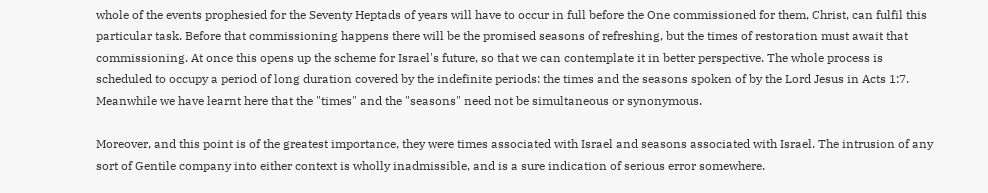whole of the events prophesied for the Seventy Heptads of years will have to occur in full before the One commissioned for them, Christ, can fulfil this particular task. Before that commissioning happens there will be the promised seasons of refreshing, but the times of restoration must await that commissioning. At once this opens up the scheme for Israel's future, so that we can contemplate it in better perspective. The whole process is scheduled to occupy a period of long duration covered by the indefinite periods: the times and the seasons spoken of by the Lord Jesus in Acts 1:7. Meanwhile we have learnt here that the "times" and the "seasons" need not be simultaneous or synonymous.

Moreover, and this point is of the greatest importance, they were times associated with Israel and seasons associated with Israel. The intrusion of any sort of Gentile company into either context is wholly inadmissible, and is a sure indication of serious error somewhere.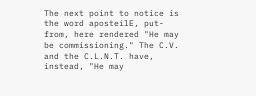The next point to notice is the word aposteilE, put-from, here rendered "He may be commissioning." The C.V. and the C.L.N.T. have, instead, "He may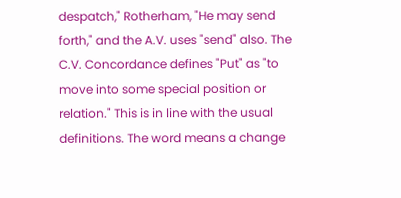despatch," Rotherham, "He may send forth," and the A.V. uses "send" also. The C.V. Concordance defines "Put" as "to move into some special position or relation." This is in line with the usual definitions. The word means a change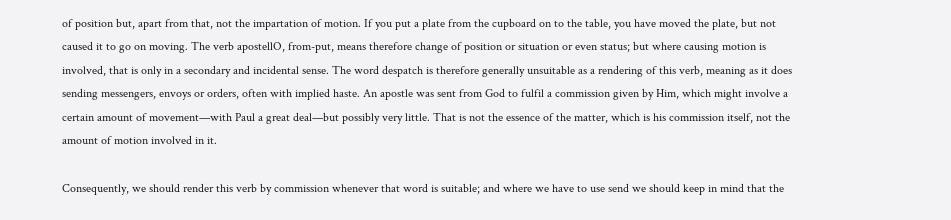of position but, apart from that, not the impartation of motion. If you put a plate from the cupboard on to the table, you have moved the plate, but not caused it to go on moving. The verb apostellO, from-put, means therefore change of position or situation or even status; but where causing motion is involved, that is only in a secondary and incidental sense. The word despatch is therefore generally unsuitable as a rendering of this verb, meaning as it does sending messengers, envoys or orders, often with implied haste. An apostle was sent from God to fulfil a commission given by Him, which might involve a certain amount of movement—with Paul a great deal—but possibly very little. That is not the essence of the matter, which is his commission itself, not the amount of motion involved in it.

Consequently, we should render this verb by commission whenever that word is suitable; and where we have to use send we should keep in mind that the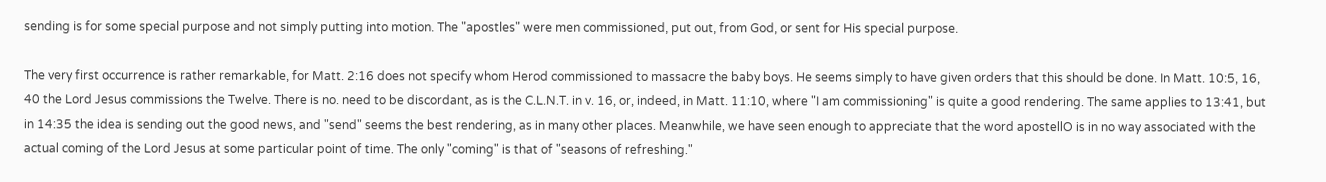sending is for some special purpose and not simply putting into motion. The "apostles" were men commissioned, put out, from God, or sent for His special purpose.

The very first occurrence is rather remarkable, for Matt. 2:16 does not specify whom Herod commissioned to massacre the baby boys. He seems simply to have given orders that this should be done. In Matt. 10:5, 16, 40 the Lord Jesus commissions the Twelve. There is no. need to be discordant, as is the C.L.N.T. in v. 16, or, indeed, in Matt. 11:10, where "I am commissioning" is quite a good rendering. The same applies to 13:41, but in 14:35 the idea is sending out the good news, and "send" seems the best rendering, as in many other places. Meanwhile, we have seen enough to appreciate that the word apostellO is in no way associated with the actual coming of the Lord Jesus at some particular point of time. The only "coming" is that of "seasons of refreshing."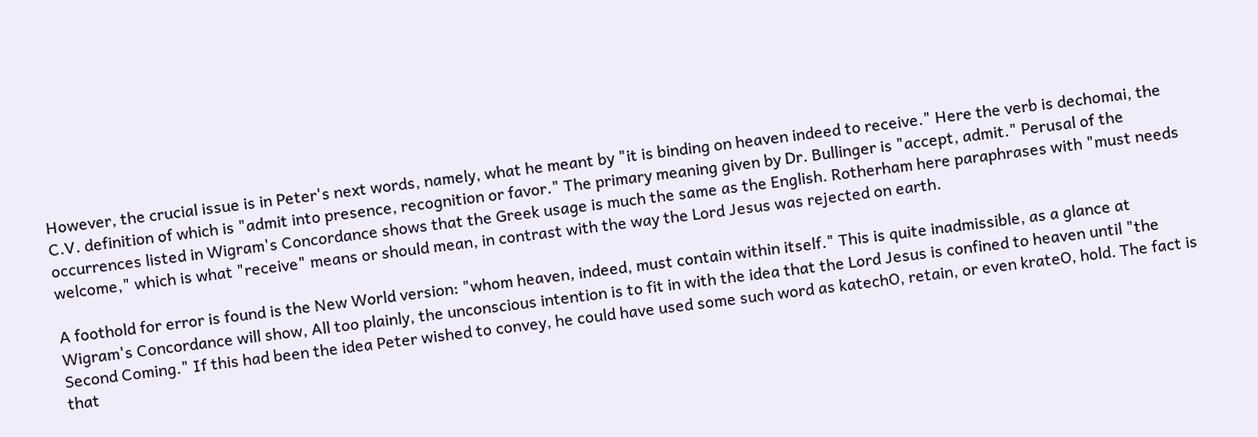However, the crucial issue is in Peter's next words, namely, what he meant by "it is binding on heaven indeed to receive." Here the verb is dechomai, the C.V. definition of which is "admit into presence, recognition or favor." The primary meaning given by Dr. Bullinger is "accept, admit." Perusal of the occurrences listed in Wigram's Concordance shows that the Greek usage is much the same as the English. Rotherham here paraphrases with "must needs welcome," which is what "receive" means or should mean, in contrast with the way the Lord Jesus was rejected on earth.

A foothold for error is found is the New World version: "whom heaven, indeed, must contain within itself." This is quite inadmissible, as a glance at Wigram's Concordance will show, All too plainly, the unconscious intention is to fit in with the idea that the Lord Jesus is confined to heaven until "the Second Coming." If this had been the idea Peter wished to convey, he could have used some such word as katechO, retain, or even krateO, hold. The fact is that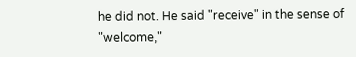he did not. He said "receive" in the sense of "welcome,"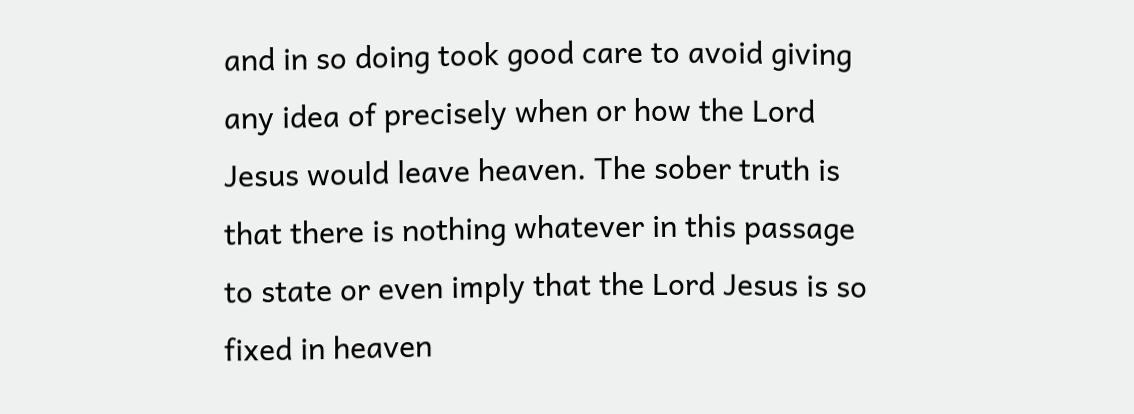and in so doing took good care to avoid giving any idea of precisely when or how the Lord Jesus would leave heaven. The sober truth is that there is nothing whatever in this passage to state or even imply that the Lord Jesus is so fixed in heaven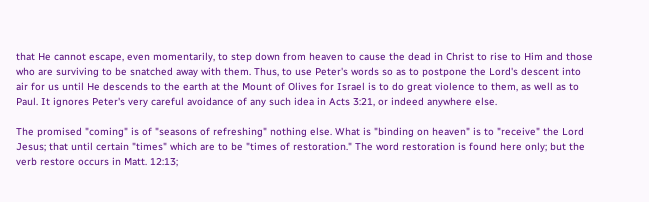that He cannot escape, even momentarily, to step down from heaven to cause the dead in Christ to rise to Him and those who are surviving to be snatched away with them. Thus, to use Peter's words so as to postpone the Lord's descent into air for us until He descends to the earth at the Mount of Olives for Israel is to do great violence to them, as well as to Paul. It ignores Peter's very careful avoidance of any such idea in Acts 3:21, or indeed anywhere else.

The promised "coming" is of "seasons of refreshing" nothing else. What is "binding on heaven" is to "receive" the Lord Jesus; that until certain "times" which are to be "times of restoration." The word restoration is found here only; but the verb restore occurs in Matt. 12:13;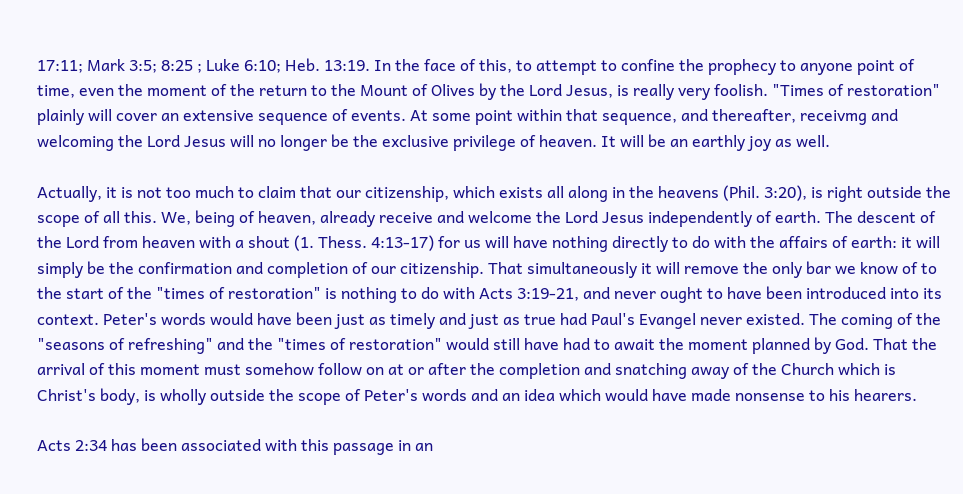17:11; Mark 3:5; 8:25 ; Luke 6:10; Heb. 13:19. In the face of this, to attempt to confine the prophecy to anyone point of time, even the moment of the return to the Mount of Olives by the Lord Jesus, is really very foolish. "Times of restoration" plainly will cover an extensive sequence of events. At some point within that sequence, and thereafter, receivmg and welcoming the Lord Jesus will no longer be the exclusive privilege of heaven. It will be an earthly joy as well.

Actually, it is not too much to claim that our citizenship, which exists all along in the heavens (Phil. 3:20), is right outside the scope of all this. We, being of heaven, already receive and welcome the Lord Jesus independently of earth. The descent of the Lord from heaven with a shout (1. Thess. 4:13-17) for us will have nothing directly to do with the affairs of earth: it will simply be the confirmation and completion of our citizenship. That simultaneously it will remove the only bar we know of to the start of the "times of restoration" is nothing to do with Acts 3:19-21, and never ought to have been introduced into its context. Peter's words would have been just as timely and just as true had Paul's Evangel never existed. The coming of the "seasons of refreshing" and the "times of restoration" would still have had to await the moment planned by God. That the arrival of this moment must somehow follow on at or after the completion and snatching away of the Church which is Christ's body, is wholly outside the scope of Peter's words and an idea which would have made nonsense to his hearers.

Acts 2:34 has been associated with this passage in an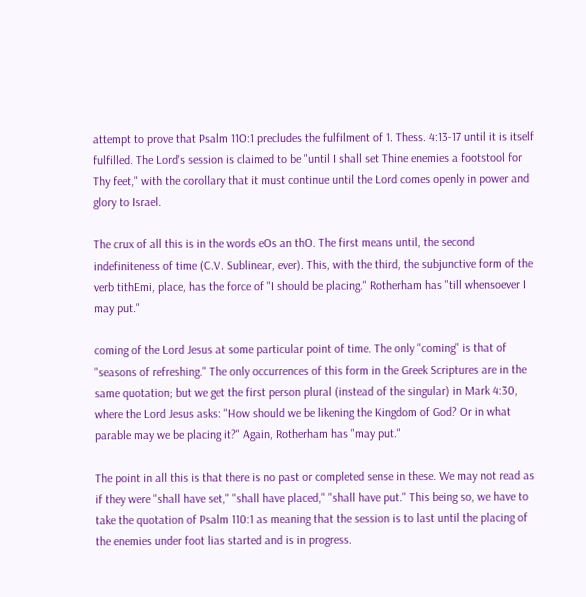attempt to prove that Psalm 11O:1 precludes the fulfilment of 1. Thess. 4:13-17 until it is itself fulfilled. The Lord's session is claimed to be "until I shall set Thine enemies a footstool for Thy feet," with the corollary that it must continue until the Lord comes openly in power and glory to Israel.

The crux of all this is in the words eOs an thO. The first means until, the second indefiniteness of time (C.V. Sublinear, ever). This, with the third, the subjunctive form of the verb tithEmi, place, has the force of "I should be placing." Rotherham has "till whensoever I may put."

coming of the Lord Jesus at some particular point of time. The only "coming" is that of "seasons of refreshing." The only occurrences of this form in the Greek Scriptures are in the same quotation; but we get the first person plural (instead of the singular) in Mark 4:30, where the Lord Jesus asks: "How should we be likening the Kingdom of God? Or in what parable may we be placing it?" Again, Rotherham has "may put."

The point in all this is that there is no past or completed sense in these. We may not read as if they were "shall have set," "shall have placed," "shall have put." This being so, we have to take the quotation of Psalm 110:1 as meaning that the session is to last until the placing of the enemies under foot lias started and is in progress.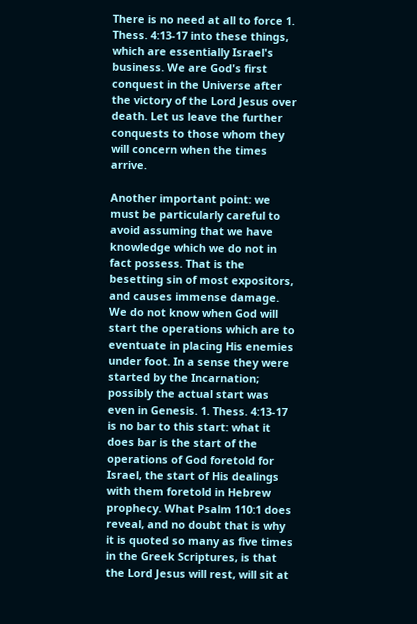There is no need at all to force 1. Thess. 4:13-17 into these things, which are essentially Israel's business. We are God's first conquest in the Universe after the victory of the Lord Jesus over death. Let us leave the further conquests to those whom they will concern when the times arrive.

Another important point: we must be particularly careful to avoid assuming that we have knowledge which we do not in fact possess. That is the besetting sin of most expositors, and causes immense damage. We do not know when God will start the operations which are to eventuate in placing His enemies under foot. In a sense they were started by the Incarnation; possibly the actual start was even in Genesis. 1. Thess. 4:13-17 is no bar to this start: what it does bar is the start of the operations of God foretold for Israel, the start of His dealings with them foretold in Hebrew prophecy. What Psalm 110:1 does reveal, and no doubt that is why it is quoted so many as five times in the Greek Scriptures, is that the Lord Jesus will rest, will sit at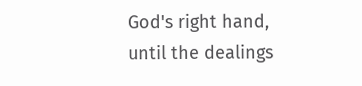God's right hand, until the dealings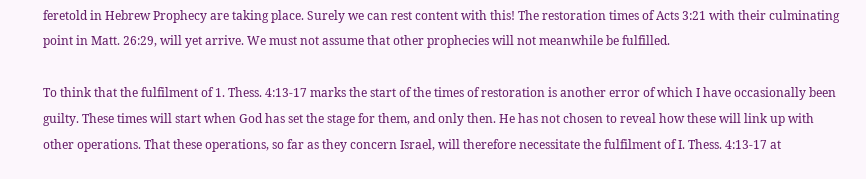feretold in Hebrew Prophecy are taking place. Surely we can rest content with this! The restoration times of Acts 3:21 with their culminating point in Matt. 26:29, will yet arrive. We must not assume that other prophecies will not meanwhile be fulfilled.

To think that the fulfilment of 1. Thess. 4:13-17 marks the start of the times of restoration is another error of which I have occasionally been guilty. These times will start when God has set the stage for them, and only then. He has not chosen to reveal how these will link up with other operations. That these operations, so far as they concern Israel, will therefore necessitate the fulfilment of I. Thess. 4:13-17 at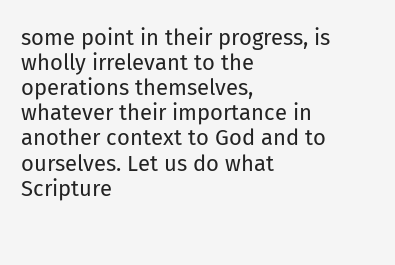some point in their progress, is wholly irrelevant to the operations themselves, whatever their importance in another context to God and to ourselves. Let us do what Scripture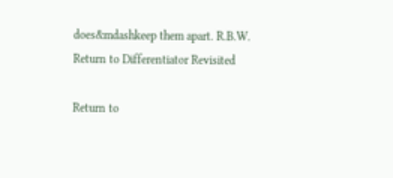does&mdashkeep them apart. R.B.W. Return to Differentiator Revisited

Return to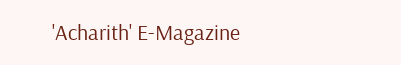'Acharith' E-Magazine